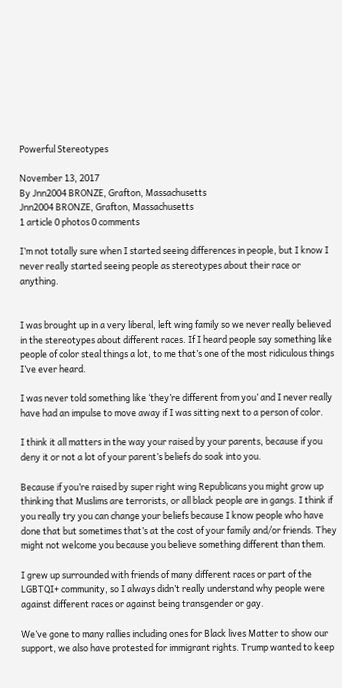Powerful Stereotypes

November 13, 2017
By Jnn2004 BRONZE, Grafton, Massachusetts
Jnn2004 BRONZE, Grafton, Massachusetts
1 article 0 photos 0 comments

I’m not totally sure when I started seeing differences in people, but I know I never really started seeing people as stereotypes about their race or anything.


I was brought up in a very liberal, left wing family so we never really believed in the stereotypes about different races. If I heard people say something like people of color steal things a lot, to me that’s one of the most ridiculous things I’ve ever heard.

I was never told something like ‘they’re different from you’ and I never really have had an impulse to move away if I was sitting next to a person of color.

I think it all matters in the way your raised by your parents, because if you deny it or not a lot of your parent’s beliefs do soak into you.

Because if you’re raised by super right wing Republicans you might grow up thinking that Muslims are terrorists, or all black people are in gangs. I think if you really try you can change your beliefs because I know people who have done that but sometimes that’s at the cost of your family and/or friends. They might not welcome you because you believe something different than them.

I grew up surrounded with friends of many different races or part of the LGBTQI+ community, so I always didn’t really understand why people were against different races or against being transgender or gay.

We’ve gone to many rallies including ones for Black lives Matter to show our support, we also have protested for immigrant rights. Trump wanted to keep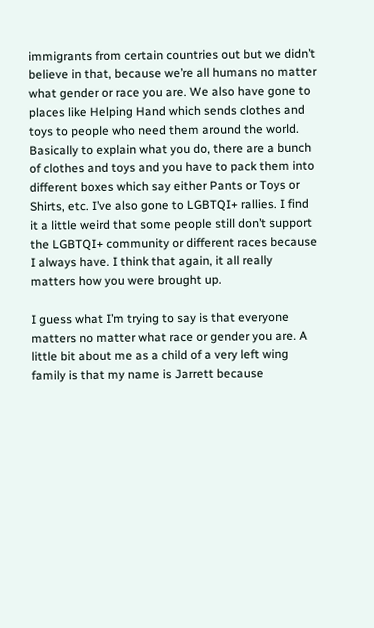immigrants from certain countries out but we didn’t believe in that, because we’re all humans no matter what gender or race you are. We also have gone to places like Helping Hand which sends clothes and toys to people who need them around the world. Basically to explain what you do, there are a bunch of clothes and toys and you have to pack them into different boxes which say either Pants or Toys or Shirts, etc. I’ve also gone to LGBTQI+ rallies. I find it a little weird that some people still don’t support the LGBTQI+ community or different races because I always have. I think that again, it all really matters how you were brought up.

I guess what I’m trying to say is that everyone matters no matter what race or gender you are. A little bit about me as a child of a very left wing family is that my name is Jarrett because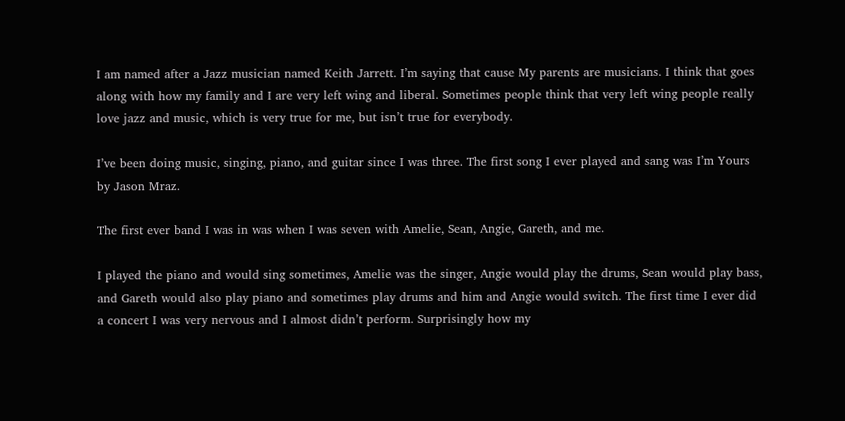I am named after a Jazz musician named Keith Jarrett. I’m saying that cause My parents are musicians. I think that goes along with how my family and I are very left wing and liberal. Sometimes people think that very left wing people really love jazz and music, which is very true for me, but isn’t true for everybody.

I’ve been doing music, singing, piano, and guitar since I was three. The first song I ever played and sang was I’m Yours by Jason Mraz.

The first ever band I was in was when I was seven with Amelie, Sean, Angie, Gareth, and me.

I played the piano and would sing sometimes, Amelie was the singer, Angie would play the drums, Sean would play bass, and Gareth would also play piano and sometimes play drums and him and Angie would switch. The first time I ever did a concert I was very nervous and I almost didn’t perform. Surprisingly how my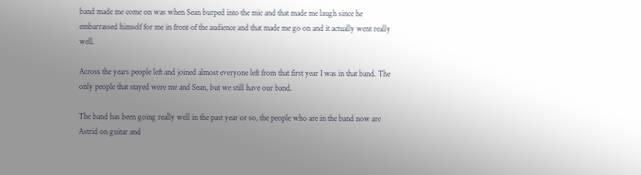band made me come on was when Sean burped into the mic and that made me laugh since he embarrassed himself for me in front of the audience and that made me go on and it actually went really well.

Across the years people left and joined almost everyone left from that first year I was in that band. The only people that stayed were me and Sean, but we still have our band.

The band has been going really well in the past year or so, the people who are in the band now are Astrid on guitar and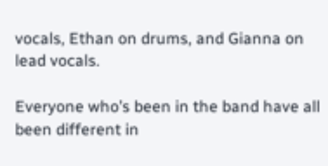vocals, Ethan on drums, and Gianna on lead vocals.

Everyone who’s been in the band have all been different in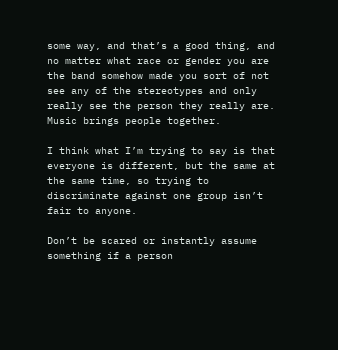some way, and that’s a good thing, and no matter what race or gender you are the band somehow made you sort of not see any of the stereotypes and only really see the person they really are. Music brings people together.

I think what I’m trying to say is that everyone is different, but the same at the same time, so trying to discriminate against one group isn’t fair to anyone.

Don’t be scared or instantly assume something if a person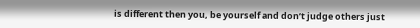is different then you, be yourself and don’t judge others just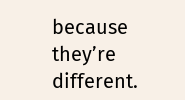because they’re different.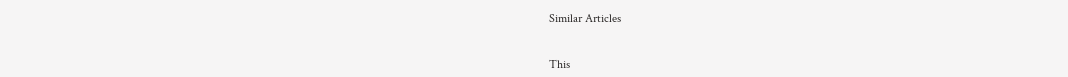Similar Articles


This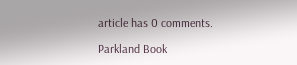article has 0 comments.

Parkland Book